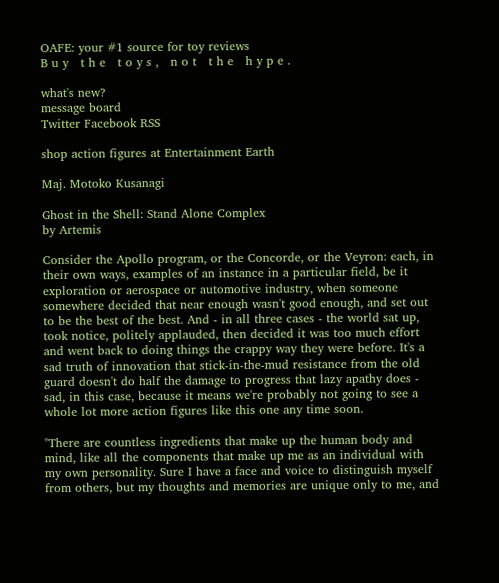OAFE: your #1 source for toy reviews
B u y   t h e   t o y s ,   n o t   t h e   h y p e .

what's new?
message board
Twitter Facebook RSS

shop action figures at Entertainment Earth

Maj. Motoko Kusanagi

Ghost in the Shell: Stand Alone Complex
by Artemis

Consider the Apollo program, or the Concorde, or the Veyron: each, in their own ways, examples of an instance in a particular field, be it exploration or aerospace or automotive industry, when someone somewhere decided that near enough wasn't good enough, and set out to be the best of the best. And - in all three cases - the world sat up, took notice, politely applauded, then decided it was too much effort and went back to doing things the crappy way they were before. It's a sad truth of innovation that stick-in-the-mud resistance from the old guard doesn't do half the damage to progress that lazy apathy does - sad, in this case, because it means we're probably not going to see a whole lot more action figures like this one any time soon.

"There are countless ingredients that make up the human body and mind, like all the components that make up me as an individual with my own personality. Sure I have a face and voice to distinguish myself from others, but my thoughts and memories are unique only to me, and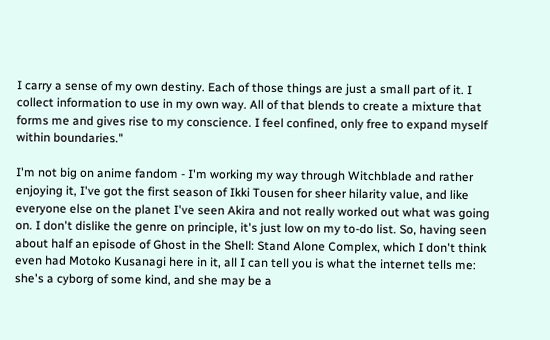I carry a sense of my own destiny. Each of those things are just a small part of it. I collect information to use in my own way. All of that blends to create a mixture that forms me and gives rise to my conscience. I feel confined, only free to expand myself within boundaries."

I'm not big on anime fandom - I'm working my way through Witchblade and rather enjoying it, I've got the first season of Ikki Tousen for sheer hilarity value, and like everyone else on the planet I've seen Akira and not really worked out what was going on. I don't dislike the genre on principle, it's just low on my to-do list. So, having seen about half an episode of Ghost in the Shell: Stand Alone Complex, which I don't think even had Motoko Kusanagi here in it, all I can tell you is what the internet tells me: she's a cyborg of some kind, and she may be a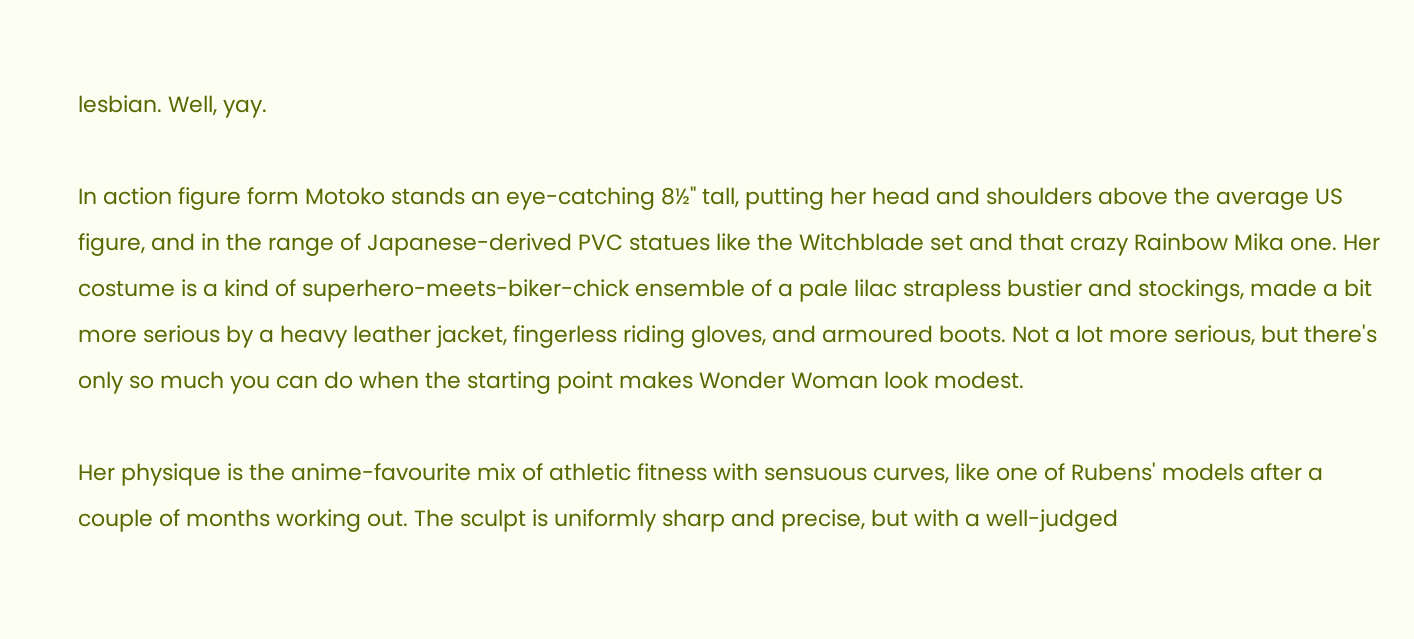lesbian. Well, yay.

In action figure form Motoko stands an eye-catching 8½" tall, putting her head and shoulders above the average US figure, and in the range of Japanese-derived PVC statues like the Witchblade set and that crazy Rainbow Mika one. Her costume is a kind of superhero-meets-biker-chick ensemble of a pale lilac strapless bustier and stockings, made a bit more serious by a heavy leather jacket, fingerless riding gloves, and armoured boots. Not a lot more serious, but there's only so much you can do when the starting point makes Wonder Woman look modest.

Her physique is the anime-favourite mix of athletic fitness with sensuous curves, like one of Rubens' models after a couple of months working out. The sculpt is uniformly sharp and precise, but with a well-judged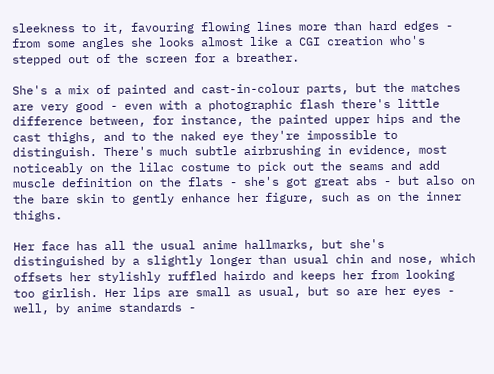sleekness to it, favouring flowing lines more than hard edges - from some angles she looks almost like a CGI creation who's stepped out of the screen for a breather.

She's a mix of painted and cast-in-colour parts, but the matches are very good - even with a photographic flash there's little difference between, for instance, the painted upper hips and the cast thighs, and to the naked eye they're impossible to distinguish. There's much subtle airbrushing in evidence, most noticeably on the lilac costume to pick out the seams and add muscle definition on the flats - she's got great abs - but also on the bare skin to gently enhance her figure, such as on the inner thighs.

Her face has all the usual anime hallmarks, but she's distinguished by a slightly longer than usual chin and nose, which offsets her stylishly ruffled hairdo and keeps her from looking too girlish. Her lips are small as usual, but so are her eyes - well, by anime standards -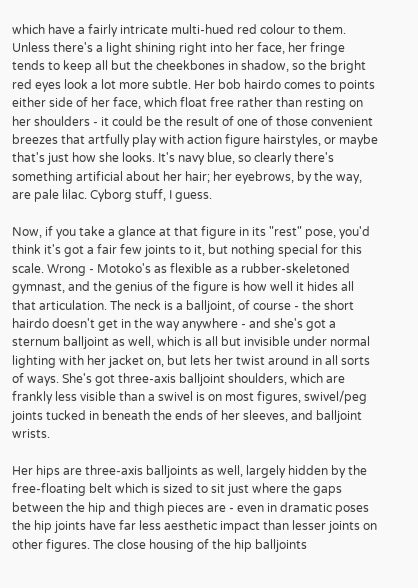which have a fairly intricate multi-hued red colour to them. Unless there's a light shining right into her face, her fringe tends to keep all but the cheekbones in shadow, so the bright red eyes look a lot more subtle. Her bob hairdo comes to points either side of her face, which float free rather than resting on her shoulders - it could be the result of one of those convenient breezes that artfully play with action figure hairstyles, or maybe that's just how she looks. It's navy blue, so clearly there's something artificial about her hair; her eyebrows, by the way, are pale lilac. Cyborg stuff, I guess.

Now, if you take a glance at that figure in its "rest" pose, you'd think it's got a fair few joints to it, but nothing special for this scale. Wrong - Motoko's as flexible as a rubber-skeletoned gymnast, and the genius of the figure is how well it hides all that articulation. The neck is a balljoint, of course - the short hairdo doesn't get in the way anywhere - and she's got a sternum balljoint as well, which is all but invisible under normal lighting with her jacket on, but lets her twist around in all sorts of ways. She's got three-axis balljoint shoulders, which are frankly less visible than a swivel is on most figures, swivel/peg joints tucked in beneath the ends of her sleeves, and balljoint wrists.

Her hips are three-axis balljoints as well, largely hidden by the free-floating belt which is sized to sit just where the gaps between the hip and thigh pieces are - even in dramatic poses the hip joints have far less aesthetic impact than lesser joints on other figures. The close housing of the hip balljoints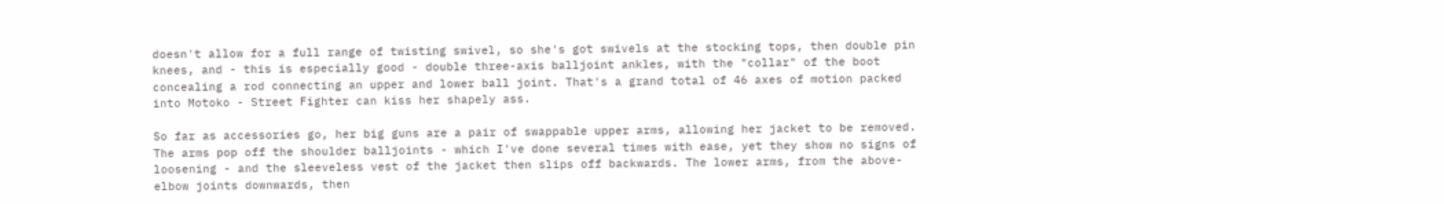doesn't allow for a full range of twisting swivel, so she's got swivels at the stocking tops, then double pin knees, and - this is especially good - double three-axis balljoint ankles, with the "collar" of the boot concealing a rod connecting an upper and lower ball joint. That's a grand total of 46 axes of motion packed into Motoko - Street Fighter can kiss her shapely ass.

So far as accessories go, her big guns are a pair of swappable upper arms, allowing her jacket to be removed. The arms pop off the shoulder balljoints - which I've done several times with ease, yet they show no signs of loosening - and the sleeveless vest of the jacket then slips off backwards. The lower arms, from the above-elbow joints downwards, then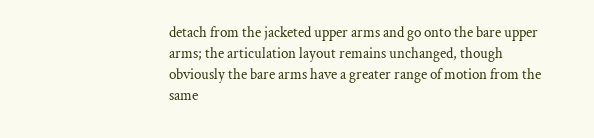detach from the jacketed upper arms and go onto the bare upper arms; the articulation layout remains unchanged, though obviously the bare arms have a greater range of motion from the same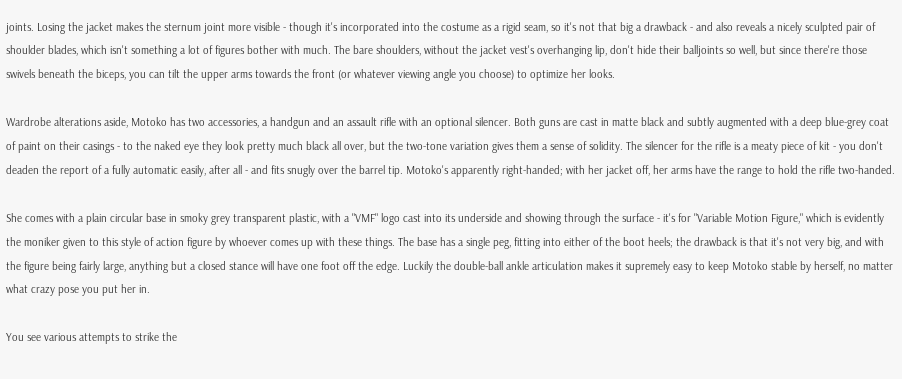joints. Losing the jacket makes the sternum joint more visible - though it's incorporated into the costume as a rigid seam, so it's not that big a drawback - and also reveals a nicely sculpted pair of shoulder blades, which isn't something a lot of figures bother with much. The bare shoulders, without the jacket vest's overhanging lip, don't hide their balljoints so well, but since there're those swivels beneath the biceps, you can tilt the upper arms towards the front (or whatever viewing angle you choose) to optimize her looks.

Wardrobe alterations aside, Motoko has two accessories, a handgun and an assault rifle with an optional silencer. Both guns are cast in matte black and subtly augmented with a deep blue-grey coat of paint on their casings - to the naked eye they look pretty much black all over, but the two-tone variation gives them a sense of solidity. The silencer for the rifle is a meaty piece of kit - you don't deaden the report of a fully automatic easily, after all - and fits snugly over the barrel tip. Motoko's apparently right-handed; with her jacket off, her arms have the range to hold the rifle two-handed.

She comes with a plain circular base in smoky grey transparent plastic, with a "VMF" logo cast into its underside and showing through the surface - it's for "Variable Motion Figure," which is evidently the moniker given to this style of action figure by whoever comes up with these things. The base has a single peg, fitting into either of the boot heels; the drawback is that it's not very big, and with the figure being fairly large, anything but a closed stance will have one foot off the edge. Luckily the double-ball ankle articulation makes it supremely easy to keep Motoko stable by herself, no matter what crazy pose you put her in.

You see various attempts to strike the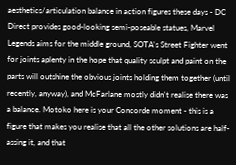aesthetics/articulation balance in action figures these days - DC Direct provides good-looking semi-poseable statues, Marvel Legends aims for the middle ground, SOTA's Street Fighter went for joints aplenty in the hope that quality sculpt and paint on the parts will outshine the obvious joints holding them together (until recently, anyway), and McFarlane mostly didn't realise there was a balance. Motoko here is your Concorde moment - this is a figure that makes you realise that all the other solutions are half-assing it, and that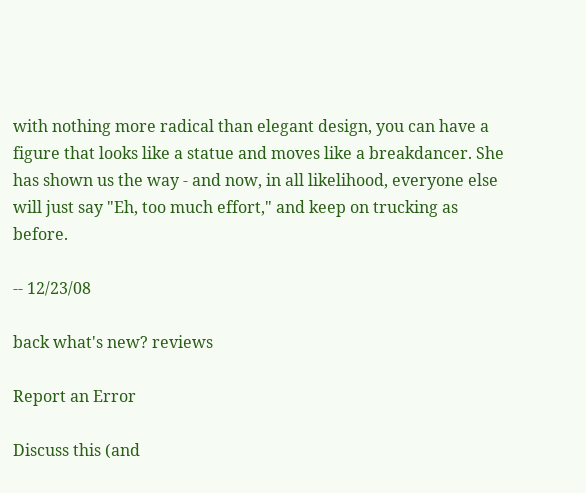with nothing more radical than elegant design, you can have a figure that looks like a statue and moves like a breakdancer. She has shown us the way - and now, in all likelihood, everyone else will just say "Eh, too much effort," and keep on trucking as before.

-- 12/23/08

back what's new? reviews

Report an Error

Discuss this (and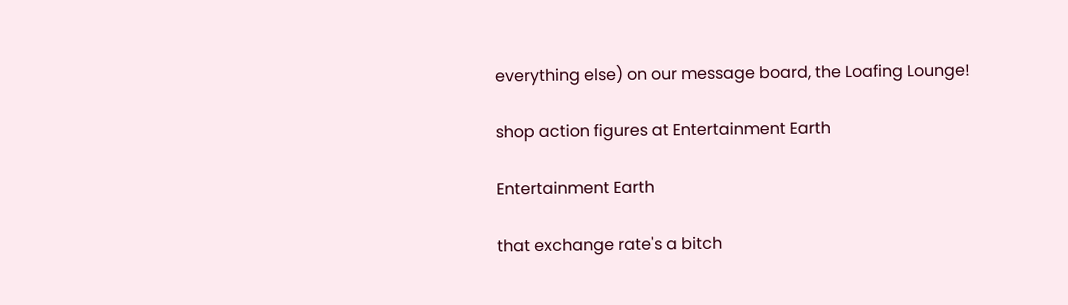everything else) on our message board, the Loafing Lounge!

shop action figures at Entertainment Earth

Entertainment Earth

that exchange rate's a bitch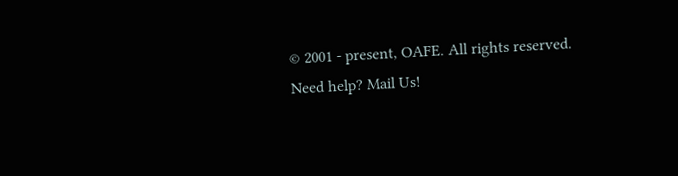© 2001 - present, OAFE. All rights reserved.
Need help? Mail Us!